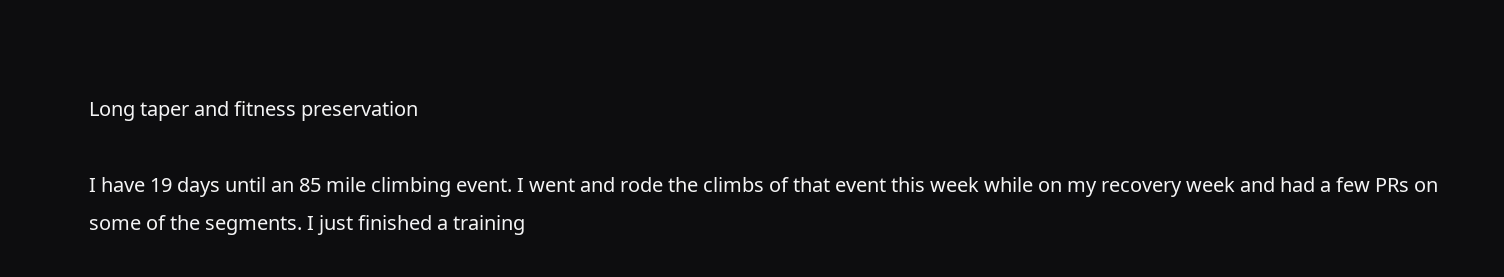Long taper and fitness preservation

I have 19 days until an 85 mile climbing event. I went and rode the climbs of that event this week while on my recovery week and had a few PRs on some of the segments. I just finished a training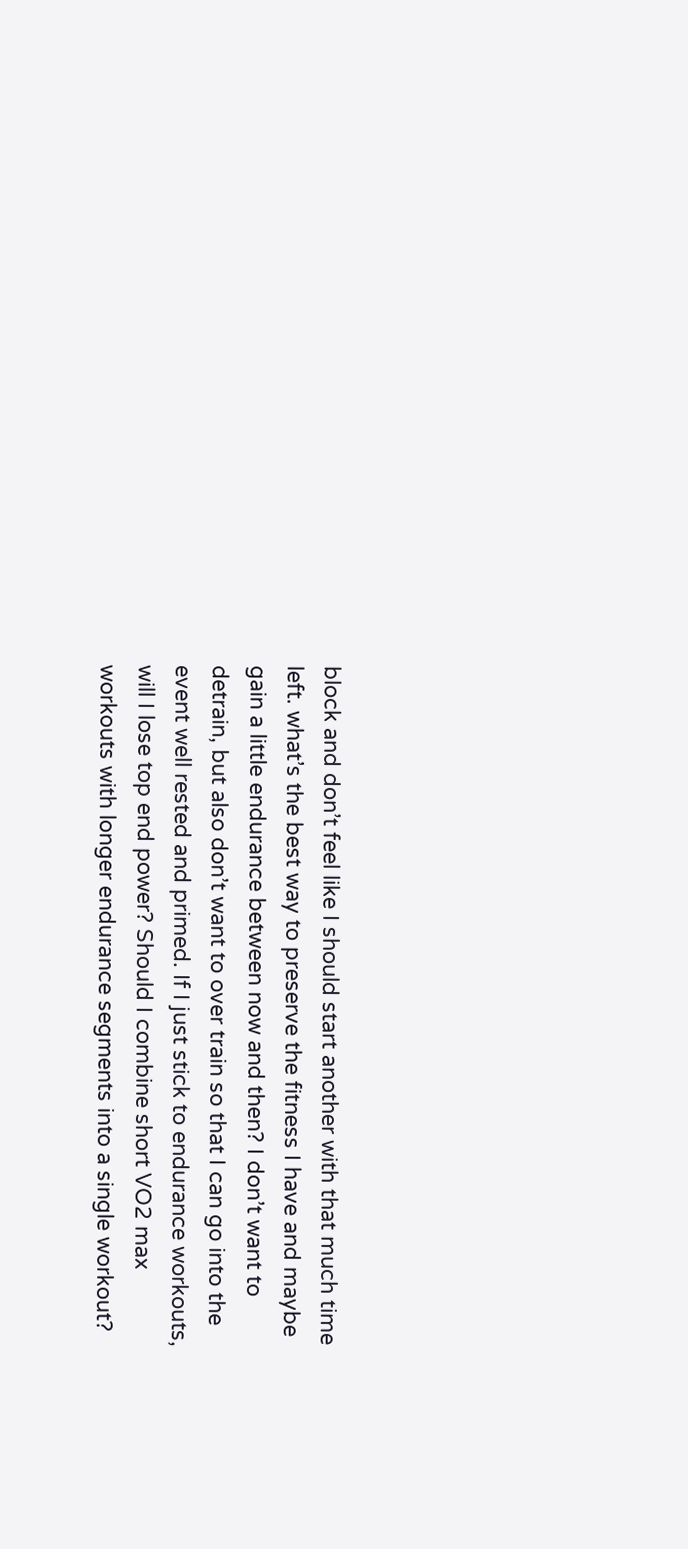block and don’t feel like I should start another with that much time left. what’s the best way to preserve the fitness I have and maybe gain a little endurance between now and then? I don’t want to detrain, but also don’t want to over train so that I can go into the event well rested and primed. If I just stick to endurance workouts, will I lose top end power? Should I combine short VO2 max workouts with longer endurance segments into a single workout?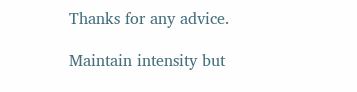Thanks for any advice.

Maintain intensity but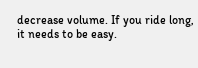decrease volume. If you ride long, it needs to be easy.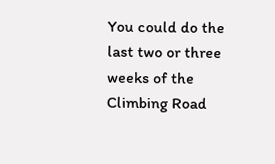You could do the last two or three weeks of the Climbing Road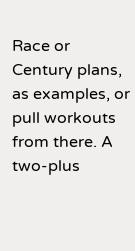Race or Century plans, as examples, or pull workouts from there. A two-plus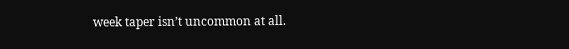week taper isn’t uncommon at all.